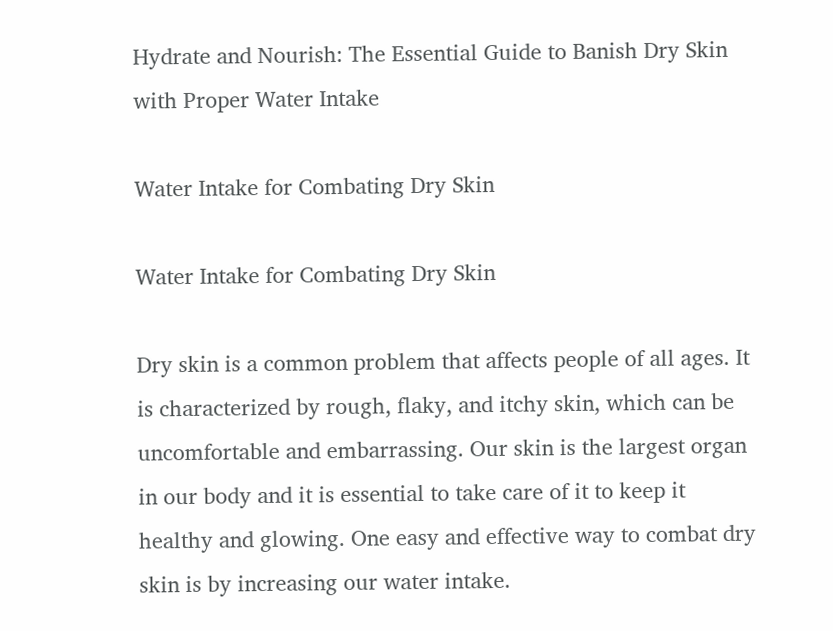Hydrate and Nourish: The Essential Guide to Banish Dry Skin with Proper Water Intake

Water Intake for Combating Dry Skin

Water Intake for Combating Dry Skin

Dry skin is a common problem that affects people of all ages. It is characterized by rough, flaky, and itchy skin, which can be uncomfortable and embarrassing. Our skin is the largest organ in our body and it is essential to take care of it to keep it healthy and glowing. One easy and effective way to combat dry skin is by increasing our water intake.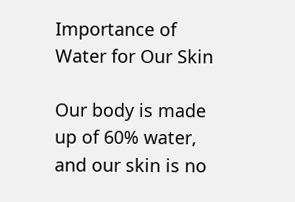Importance of Water for Our Skin

Our body is made up of 60% water, and our skin is no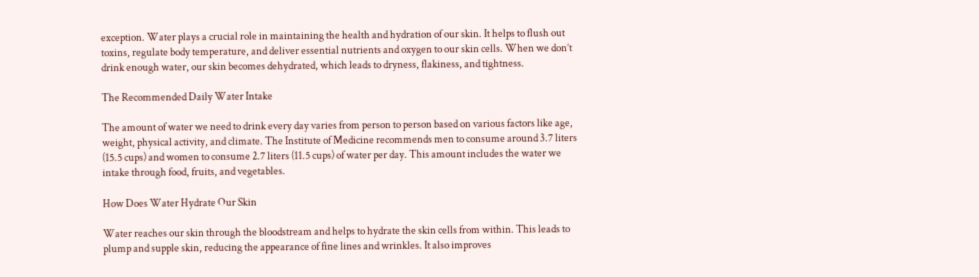exception. Water plays a crucial role in maintaining the health and hydration of our skin. It helps to flush out toxins, regulate body temperature, and deliver essential nutrients and oxygen to our skin cells. When we don’t drink enough water, our skin becomes dehydrated, which leads to dryness, flakiness, and tightness.

The Recommended Daily Water Intake

The amount of water we need to drink every day varies from person to person based on various factors like age, weight, physical activity, and climate. The Institute of Medicine recommends men to consume around 3.7 liters (15.5 cups) and women to consume 2.7 liters (11.5 cups) of water per day. This amount includes the water we intake through food, fruits, and vegetables.

How Does Water Hydrate Our Skin

Water reaches our skin through the bloodstream and helps to hydrate the skin cells from within. This leads to plump and supple skin, reducing the appearance of fine lines and wrinkles. It also improves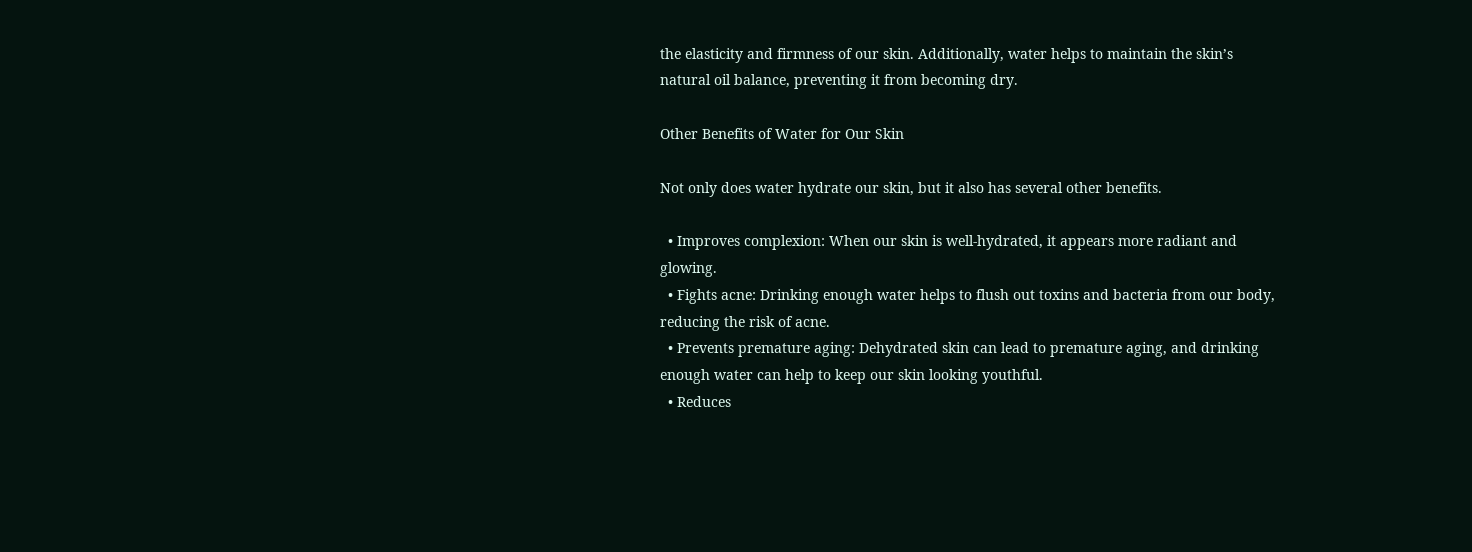the elasticity and firmness of our skin. Additionally, water helps to maintain the skin’s natural oil balance, preventing it from becoming dry.

Other Benefits of Water for Our Skin

Not only does water hydrate our skin, but it also has several other benefits.

  • Improves complexion: When our skin is well-hydrated, it appears more radiant and glowing.
  • Fights acne: Drinking enough water helps to flush out toxins and bacteria from our body, reducing the risk of acne.
  • Prevents premature aging: Dehydrated skin can lead to premature aging, and drinking enough water can help to keep our skin looking youthful.
  • Reduces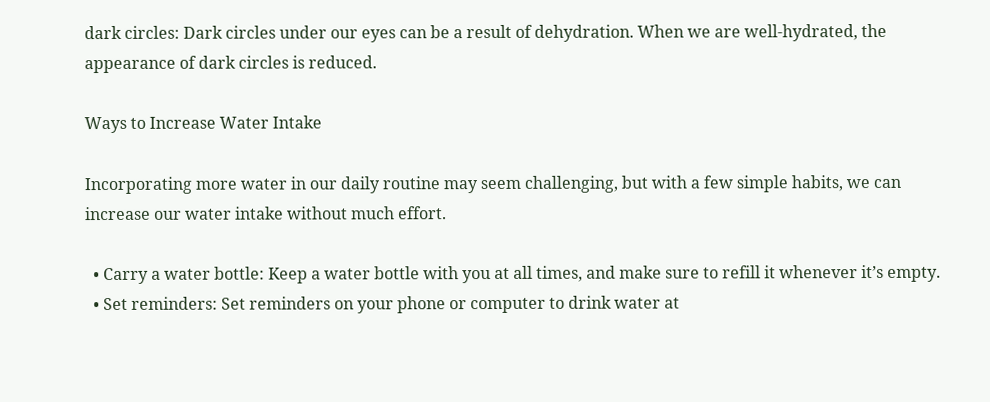dark circles: Dark circles under our eyes can be a result of dehydration. When we are well-hydrated, the appearance of dark circles is reduced.

Ways to Increase Water Intake

Incorporating more water in our daily routine may seem challenging, but with a few simple habits, we can increase our water intake without much effort.

  • Carry a water bottle: Keep a water bottle with you at all times, and make sure to refill it whenever it’s empty.
  • Set reminders: Set reminders on your phone or computer to drink water at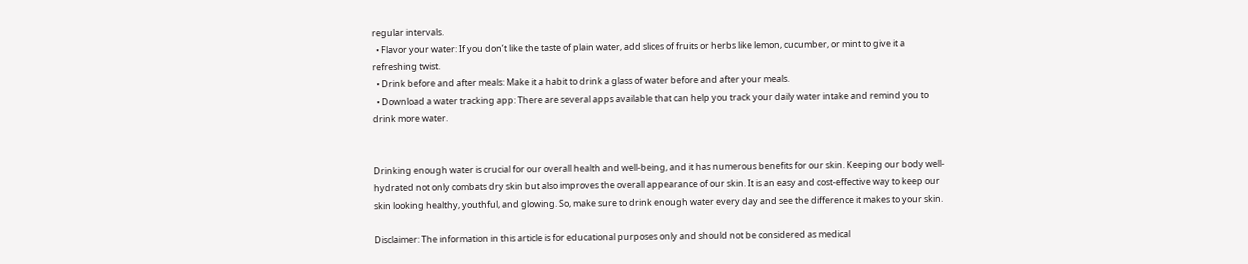regular intervals.
  • Flavor your water: If you don’t like the taste of plain water, add slices of fruits or herbs like lemon, cucumber, or mint to give it a refreshing twist.
  • Drink before and after meals: Make it a habit to drink a glass of water before and after your meals.
  • Download a water tracking app: There are several apps available that can help you track your daily water intake and remind you to drink more water.


Drinking enough water is crucial for our overall health and well-being, and it has numerous benefits for our skin. Keeping our body well-hydrated not only combats dry skin but also improves the overall appearance of our skin. It is an easy and cost-effective way to keep our skin looking healthy, youthful, and glowing. So, make sure to drink enough water every day and see the difference it makes to your skin.

Disclaimer: The information in this article is for educational purposes only and should not be considered as medical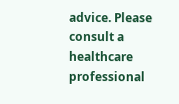advice. Please consult a healthcare professional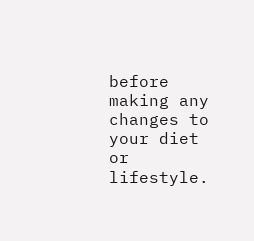before making any changes to your diet or lifestyle.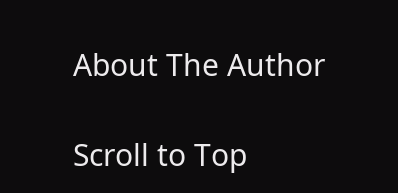About The Author

Scroll to Top